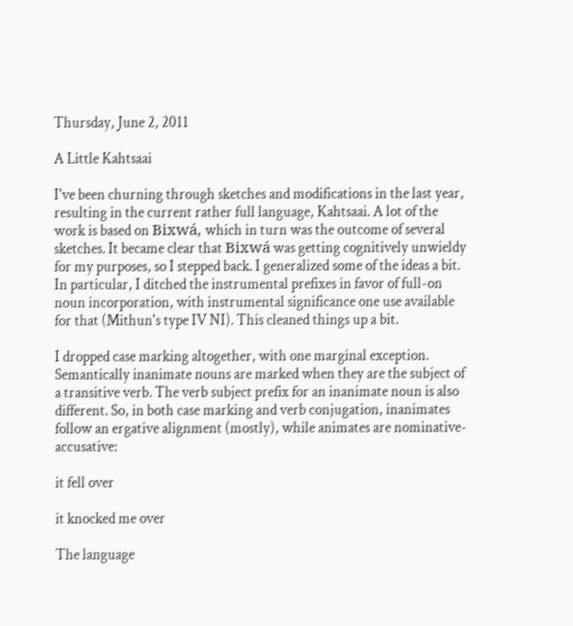Thursday, June 2, 2011

A Little Kahtsaai

I've been churning through sketches and modifications in the last year, resulting in the current rather full language, Kahtsaai. A lot of the work is based on Bixwá, which in turn was the outcome of several sketches. It became clear that Bixwá was getting cognitively unwieldy for my purposes, so I stepped back. I generalized some of the ideas a bit. In particular, I ditched the instrumental prefixes in favor of full-on noun incorporation, with instrumental significance one use available for that (Mithun's type IV NI). This cleaned things up a bit.

I dropped case marking altogether, with one marginal exception. Semantically inanimate nouns are marked when they are the subject of a transitive verb. The verb subject prefix for an inanimate noun is also different. So, in both case marking and verb conjugation, inanimates follow an ergative alignment (mostly), while animates are nominative-accusative:

it fell over

it knocked me over

The language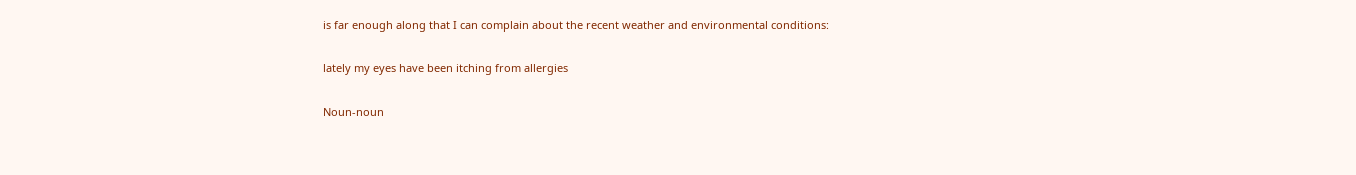is far enough along that I can complain about the recent weather and environmental conditions:

lately my eyes have been itching from allergies

Noun-noun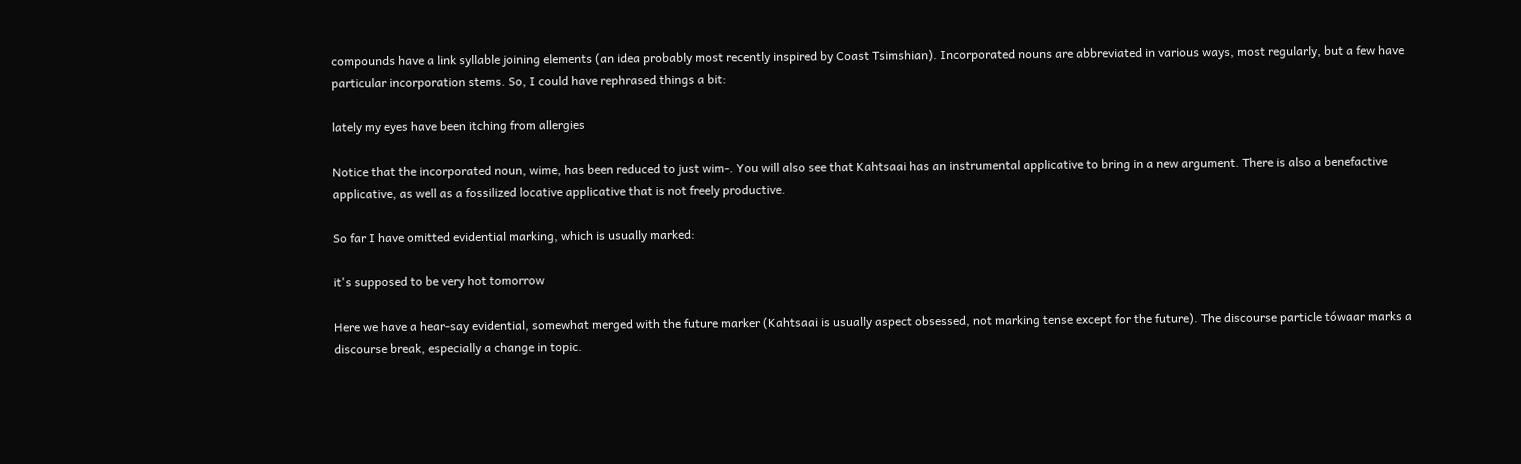compounds have a link syllable joining elements (an idea probably most recently inspired by Coast Tsimshian). Incorporated nouns are abbreviated in various ways, most regularly, but a few have particular incorporation stems. So, I could have rephrased things a bit:

lately my eyes have been itching from allergies

Notice that the incorporated noun, wime, has been reduced to just wim-. You will also see that Kahtsaai has an instrumental applicative to bring in a new argument. There is also a benefactive applicative, as well as a fossilized locative applicative that is not freely productive.

So far I have omitted evidential marking, which is usually marked:

it's supposed to be very hot tomorrow

Here we have a hear-say evidential, somewhat merged with the future marker (Kahtsaai is usually aspect obsessed, not marking tense except for the future). The discourse particle tówaar marks a discourse break, especially a change in topic.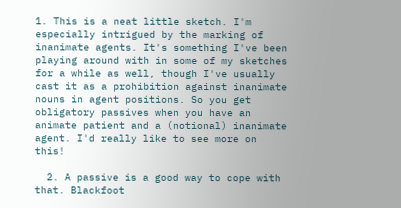1. This is a neat little sketch. I'm especially intrigued by the marking of inanimate agents. It's something I've been playing around with in some of my sketches for a while as well, though I've usually cast it as a prohibition against inanimate nouns in agent positions. So you get obligatory passives when you have an animate patient and a (notional) inanimate agent. I'd really like to see more on this!

  2. A passive is a good way to cope with that. Blackfoot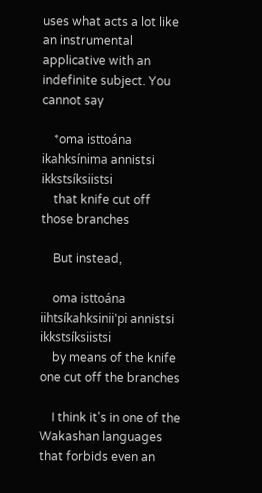uses what acts a lot like an instrumental applicative with an indefinite subject. You cannot say

    *oma isttoána ikahksínima annistsi ikkstsíksiistsi
    that knife cut off those branches

    But instead,

    oma isttoána iihtsíkahksinii'pi annistsi ikkstsíksiistsi
    by means of the knife one cut off the branches

    I think it's in one of the Wakashan languages that forbids even an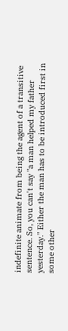indefinite animate from being the agent of a transitive sentence. So, you can't say "a man helped my father yesterday." Either the man has to be introduced first in some other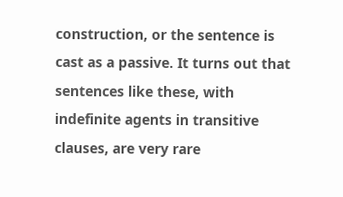construction, or the sentence is cast as a passive. It turns out that sentences like these, with indefinite agents in transitive clauses, are very rare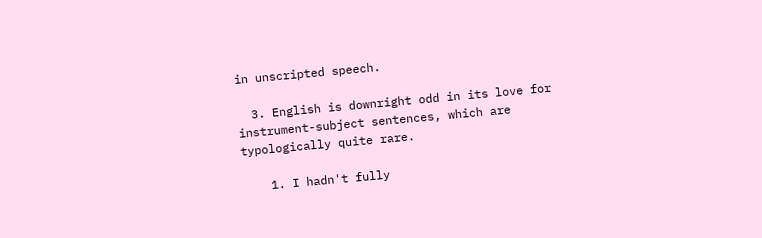in unscripted speech.

  3. English is downright odd in its love for instrument-subject sentences, which are typologically quite rare.

    1. I hadn't fully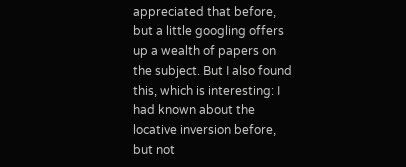appreciated that before, but a little googling offers up a wealth of papers on the subject. But I also found this, which is interesting: I had known about the locative inversion before, but not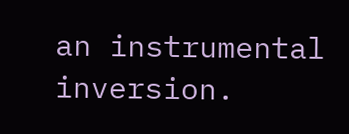an instrumental inversion.